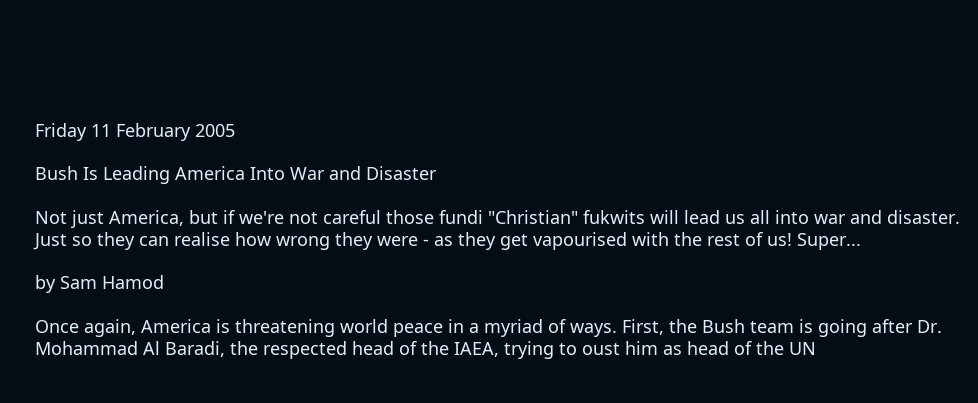Friday 11 February 2005

Bush Is Leading America Into War and Disaster

Not just America, but if we're not careful those fundi "Christian" fukwits will lead us all into war and disaster. Just so they can realise how wrong they were - as they get vapourised with the rest of us! Super...

by Sam Hamod

Once again, America is threatening world peace in a myriad of ways. First, the Bush team is going after Dr. Mohammad Al Baradi, the respected head of the IAEA, trying to oust him as head of the UN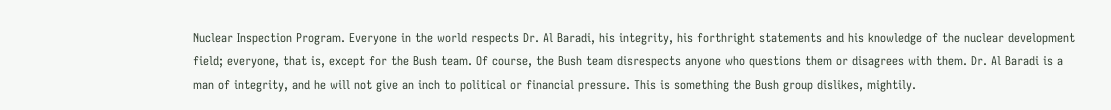Nuclear Inspection Program. Everyone in the world respects Dr. Al Baradi, his integrity, his forthright statements and his knowledge of the nuclear development field; everyone, that is, except for the Bush team. Of course, the Bush team disrespects anyone who questions them or disagrees with them. Dr. Al Baradi is a man of integrity, and he will not give an inch to political or financial pressure. This is something the Bush group dislikes, mightily.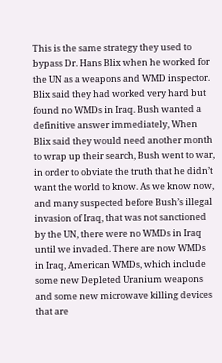This is the same strategy they used to bypass Dr. Hans Blix when he worked for the UN as a weapons and WMD inspector. Blix said they had worked very hard but found no WMDs in Iraq. Bush wanted a definitive answer immediately, When Blix said they would need another month to wrap up their search, Bush went to war, in order to obviate the truth that he didn’t want the world to know. As we know now, and many suspected before Bush’s illegal invasion of Iraq, that was not sanctioned by the UN, there were no WMDs in Iraq until we invaded. There are now WMDs in Iraq, American WMDs, which include some new Depleted Uranium weapons and some new microwave killing devices that are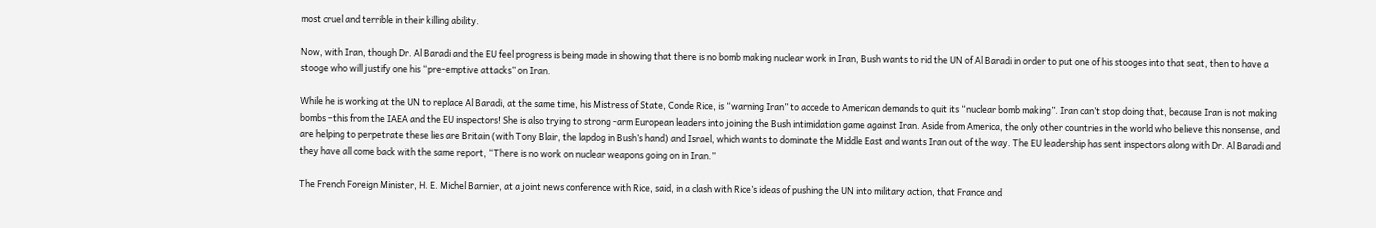most cruel and terrible in their killing ability.

Now, with Iran, though Dr. Al Baradi and the EU feel progress is being made in showing that there is no bomb making nuclear work in Iran, Bush wants to rid the UN of Al Baradi in order to put one of his stooges into that seat, then to have a stooge who will justify one his “pre-emptive attacks” on Iran.

While he is working at the UN to replace Al Baradi, at the same time, his Mistress of State, Conde Rice, is “warning Iran” to accede to American demands to quit its “nuclear bomb making”. Iran can’t stop doing that, because Iran is not making bombs –this from the IAEA and the EU inspectors! She is also trying to strong -arm European leaders into joining the Bush intimidation game against Iran. Aside from America, the only other countries in the world who believe this nonsense, and are helping to perpetrate these lies are Britain (with Tony Blair, the lapdog in Bush’s hand) and Israel, which wants to dominate the Middle East and wants Iran out of the way. The EU leadership has sent inspectors along with Dr. Al Baradi and they have all come back with the same report, “There is no work on nuclear weapons going on in Iran.”

The French Foreign Minister, H. E. Michel Barnier, at a joint news conference with Rice, said, in a clash with Rice’s ideas of pushing the UN into military action, that France and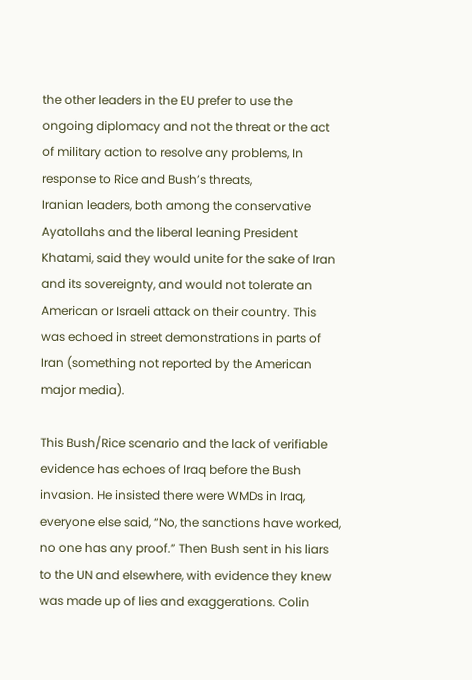the other leaders in the EU prefer to use the ongoing diplomacy and not the threat or the act of military action to resolve any problems, In response to Rice and Bush’s threats,
Iranian leaders, both among the conservative Ayatollahs and the liberal leaning President Khatami, said they would unite for the sake of Iran and its sovereignty, and would not tolerate an American or Israeli attack on their country. This was echoed in street demonstrations in parts of Iran (something not reported by the American major media).

This Bush/Rice scenario and the lack of verifiable evidence has echoes of Iraq before the Bush invasion. He insisted there were WMDs in Iraq, everyone else said, “No, the sanctions have worked, no one has any proof.” Then Bush sent in his liars to the UN and elsewhere, with evidence they knew was made up of lies and exaggerations. Colin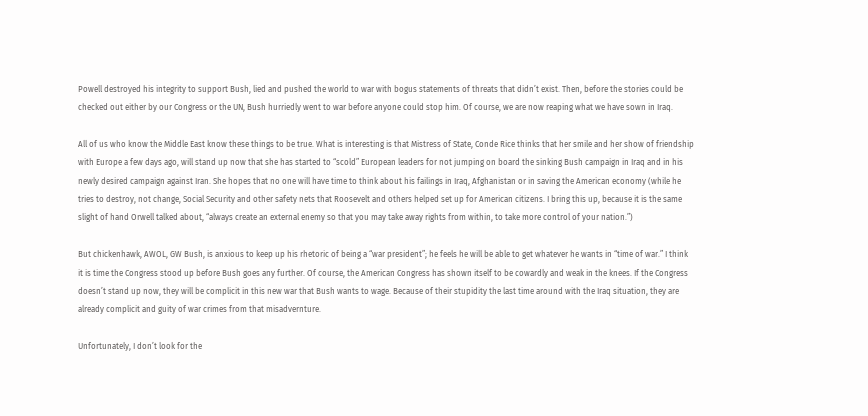Powell destroyed his integrity to support Bush, lied and pushed the world to war with bogus statements of threats that didn’t exist. Then, before the stories could be checked out either by our Congress or the UN, Bush hurriedly went to war before anyone could stop him. Of course, we are now reaping what we have sown in Iraq.

All of us who know the Middle East know these things to be true. What is interesting is that Mistress of State, Conde Rice thinks that her smile and her show of friendship with Europe a few days ago, will stand up now that she has started to “scold” European leaders for not jumping on board the sinking Bush campaign in Iraq and in his newly desired campaign against Iran. She hopes that no one will have time to think about his failings in Iraq, Afghanistan or in saving the American economy (while he tries to destroy, not change, Social Security and other safety nets that Roosevelt and others helped set up for American citizens. I bring this up, because it is the same slight of hand Orwell talked about, “always create an external enemy so that you may take away rights from within, to take more control of your nation.”)

But chickenhawk, AWOL, GW Bush, is anxious to keep up his rhetoric of being a “war president”; he feels he will be able to get whatever he wants in “time of war.” I think it is time the Congress stood up before Bush goes any further. Of course, the American Congress has shown itself to be cowardly and weak in the knees. If the Congress doesn’t stand up now, they will be complicit in this new war that Bush wants to wage. Because of their stupidity the last time around with the Iraq situation, they are already complicit and guity of war crimes from that misadvernture.

Unfortunately, I don’t look for the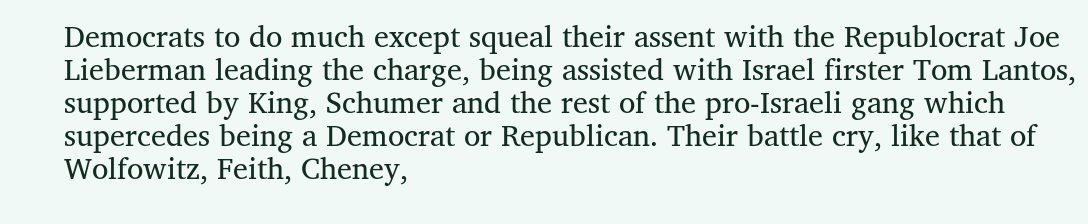Democrats to do much except squeal their assent with the Republocrat Joe Lieberman leading the charge, being assisted with Israel firster Tom Lantos, supported by King, Schumer and the rest of the pro-Israeli gang which supercedes being a Democrat or Republican. Their battle cry, like that of Wolfowitz, Feith, Cheney,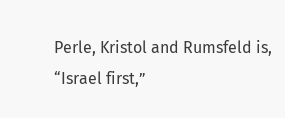Perle, Kristol and Rumsfeld is, “Israel first,”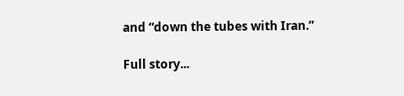and “down the tubes with Iran.”

Full story...